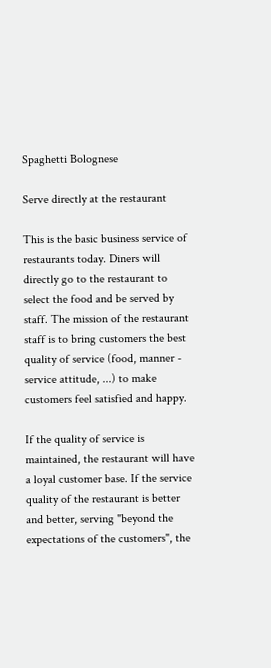Spaghetti Bolognese

Serve directly at the restaurant

This is the basic business service of restaurants today. Diners will directly go to the restaurant to select the food and be served by staff. The mission of the restaurant staff is to bring customers the best quality of service (food, manner - service attitude, ...) to make customers feel satisfied and happy.

If the quality of service is maintained, the restaurant will have a loyal customer base. If the service quality of the restaurant is better and better, serving "beyond the expectations of the customers", the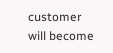customer will become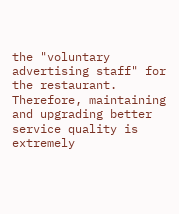the "voluntary advertising staff" for the restaurant. Therefore, maintaining and upgrading better service quality is extremely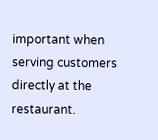important when serving customers directly at the restaurant.